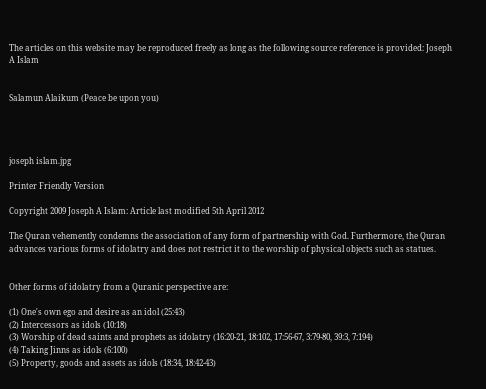The articles on this website may be reproduced freely as long as the following source reference is provided: Joseph A Islam


Salamun Alaikum (Peace be upon you)




joseph islam.jpg

Printer Friendly Version

Copyright 2009 Joseph A Islam: Article last modified 5th April 2012

The Quran vehemently condemns the association of any form of partnership with God. Furthermore, the Quran advances various forms of idolatry and does not restrict it to the worship of physical objects such as statues.


Other forms of idolatry from a Quranic perspective are:

(1) One's own ego and desire as an idol (25:43)
(2) Intercessors as idols (10:18)
(3) Worship of dead saints and prophets as idolatry (16:20-21, 18:102, 17:56-67, 3:79-80, 39:3, 7:194)
(4) Taking Jinns as idols (6:100)
(5) Property, goods and assets as idols (18:34, 18:42-43)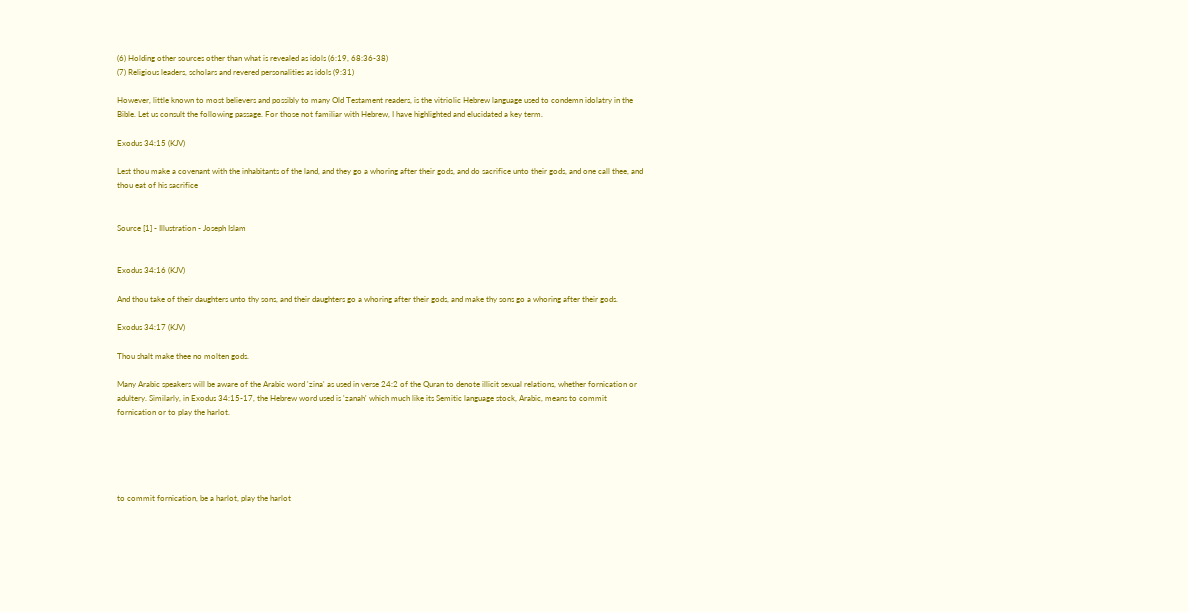(6) Holding other sources other than what is revealed as idols (6:19, 68:36-38)
(7) Religious leaders, scholars and revered personalities as idols (9:31)

However, little known to most believers and possibly to many Old Testament readers, is the vitriolic Hebrew language used to condemn idolatry in the Bible. Let us consult the following passage. For those not familiar with Hebrew, I have highlighted and elucidated a key term.

Exodus 34:15 (KJV)

Lest thou make a covenant with the inhabitants of the land, and they go a whoring after their gods, and do sacrifice unto their gods, and one call thee, and thou eat of his sacrifice


Source [1] - Illustration - Joseph Islam


Exodus 34:16 (KJV)

And thou take of their daughters unto thy sons, and their daughters go a whoring after their gods, and make thy sons go a whoring after their gods.

Exodus 34:17 (KJV)

Thou shalt make thee no molten gods.

Many Arabic speakers will be aware of the Arabic word 'zina' as used in verse 24:2 of the Quran to denote illicit sexual relations, whether fornication or adultery. Similarly, in Exodus 34:15-17, the Hebrew word used is 'zanah' which much like its Semitic language stock, Arabic, means to commit fornication or to play the harlot.





to commit fornication, be a harlot, play the harlot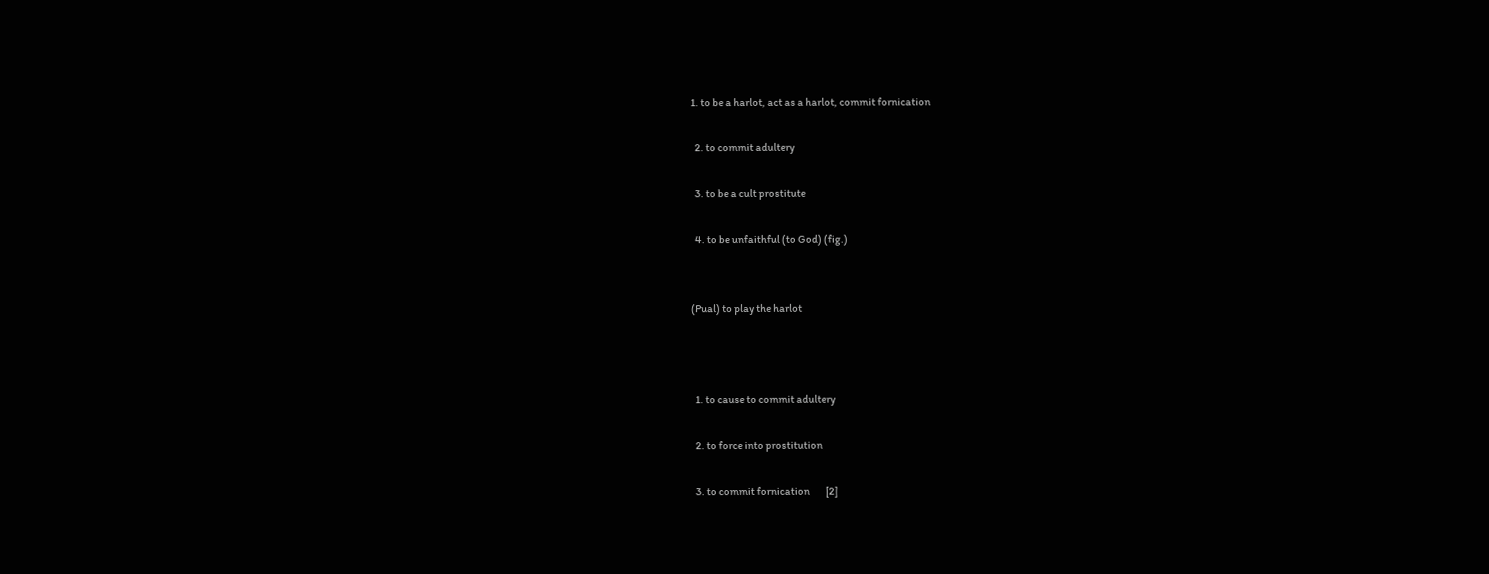1. to be a harlot, act as a harlot, commit fornication

  2. to commit adultery

  3. to be a cult prostitute

  4. to be unfaithful (to God) (fig.)


(Pual) to play the harlot



  1. to cause to commit adultery

  2. to force into prostitution

  3. to commit fornication        [2]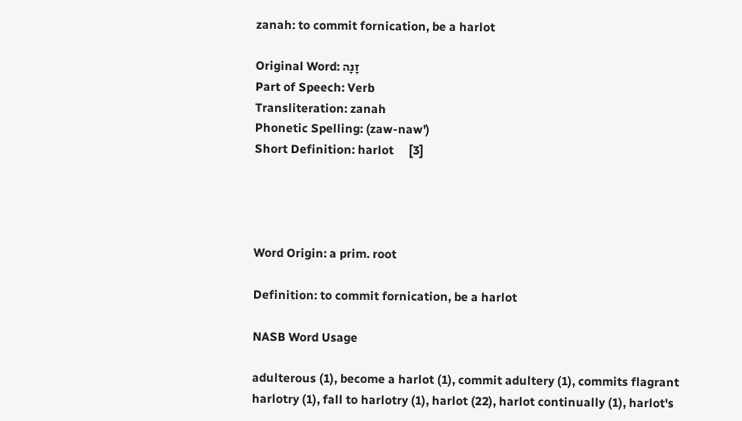zanah: to commit fornication, be a harlot

Original Word: זָנָה
Part of Speech: Verb
Transliteration: zanah
Phonetic Spelling: (zaw-naw')
Short Definition: harlot     [3]




Word Origin: a prim. root

Definition: to commit fornication, be a harlot

NASB Word Usage

adulterous (1), become a harlot (1), commit adultery (1), commits flagrant harlotry (1), fall to harlotry (1), harlot (22), harlot continually (1), harlot's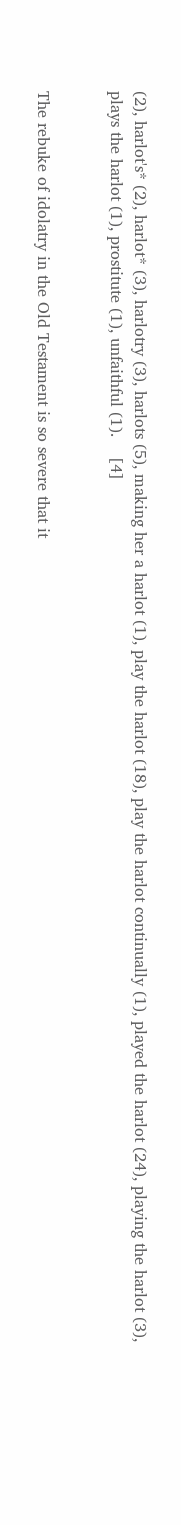(2), harlot's* (2), harlot* (3), harlotry (3), harlots (5), making her a harlot (1), play the harlot (18), play the harlot continually (1), played the harlot (24), playing the harlot (3), plays the harlot (1), prostitute (1), unfaithful (1).    [4]


The rebuke of idolatry in the Old Testament is so severe that it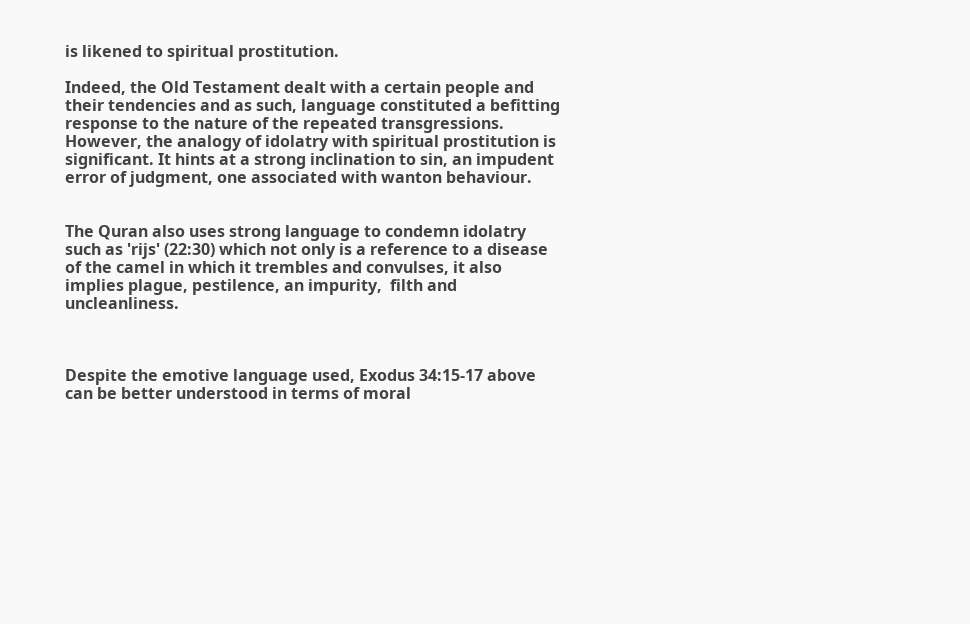is likened to spiritual prostitution.

Indeed, the Old Testament dealt with a certain people and their tendencies and as such, language constituted a befitting response to the nature of the repeated transgressions. However, the analogy of idolatry with spiritual prostitution is significant. It hints at a strong inclination to sin, an impudent error of judgment, one associated with wanton behaviour.


The Quran also uses strong language to condemn idolatry such as 'rijs' (22:30) which not only is a reference to a disease of the camel in which it trembles and convulses, it also implies plague, pestilence, an impurity,  filth and uncleanliness.



Despite the emotive language used, Exodus 34:15-17 above can be better understood in terms of moral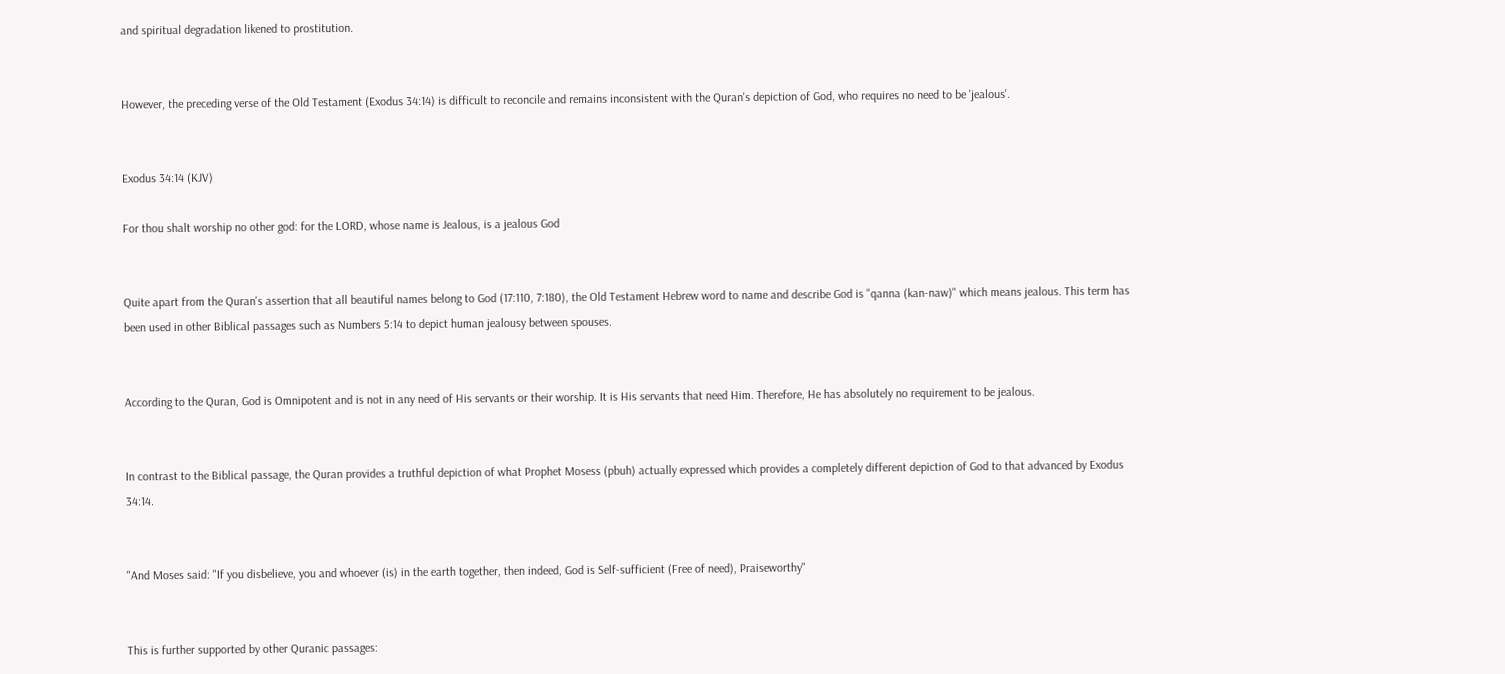and spiritual degradation likened to prostitution.


However, the preceding verse of the Old Testament (Exodus 34:14) is difficult to reconcile and remains inconsistent with the Quran's depiction of God, who requires no need to be 'jealous'.


Exodus 34:14 (KJV)

For thou shalt worship no other god: for the LORD, whose name is Jealous, is a jealous God


Quite apart from the Quran's assertion that all beautiful names belong to God (17:110, 7:180), the Old Testament Hebrew word to name and describe God is "qanna (kan-naw)" which means jealous. This term has been used in other Biblical passages such as Numbers 5:14 to depict human jealousy between spouses.


According to the Quran, God is Omnipotent and is not in any need of His servants or their worship. It is His servants that need Him. Therefore, He has absolutely no requirement to be jealous.


In contrast to the Biblical passage, the Quran provides a truthful depiction of what Prophet Mosess (pbuh) actually expressed which provides a completely different depiction of God to that advanced by Exodus 34:14.


"And Moses said: "If you disbelieve, you and whoever (is) in the earth together, then indeed, God is Self-sufficient (Free of need), Praiseworthy"


This is further supported by other Quranic passages: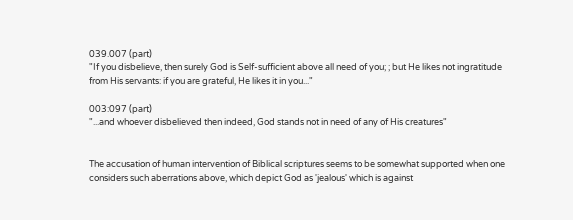039.007 (part)
"If you disbelieve, then surely God is Self-sufficient above all need of you; ; but He likes not ingratitude from His servants: if you are grateful, He likes it in you..."

003:097 (part)
"...and whoever disbelieved then indeed, God stands not in need of any of His creatures"


The accusation of human intervention of Biblical scriptures seems to be somewhat supported when one considers such aberrations above, which depict God as 'jealous' which is against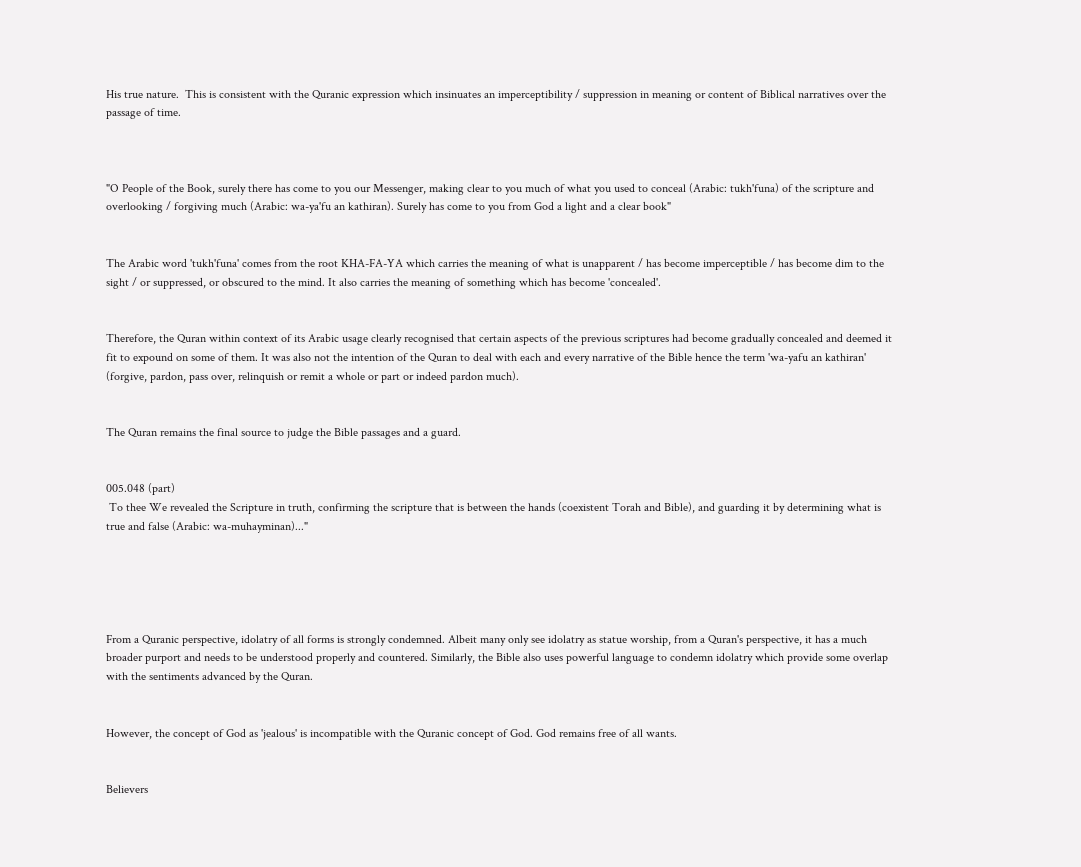His true nature.  This is consistent with the Quranic expression which insinuates an imperceptibility / suppression in meaning or content of Biblical narratives over the passage of time.



"O People of the Book, surely there has come to you our Messenger, making clear to you much of what you used to conceal (Arabic: tukh'funa) of the scripture and overlooking / forgiving much (Arabic: wa-ya'fu an kathiran). Surely has come to you from God a light and a clear book"


The Arabic word 'tukh'funa' comes from the root KHA-FA-YA which carries the meaning of what is unapparent / has become imperceptible / has become dim to the sight / or suppressed, or obscured to the mind. It also carries the meaning of something which has become 'concealed'.


Therefore, the Quran within context of its Arabic usage clearly recognised that certain aspects of the previous scriptures had become gradually concealed and deemed it fit to expound on some of them. It was also not the intention of the Quran to deal with each and every narrative of the Bible hence the term 'wa-yafu an kathiran' (forgive, pardon, pass over, relinquish or remit a whole or part or indeed pardon much).


The Quran remains the final source to judge the Bible passages and a guard.


005.048 (part)
 To thee We revealed the Scripture in truth, confirming the scripture that is between the hands (coexistent Torah and Bible), and guarding it by determining what is true and false (Arabic: wa-muhayminan)..."





From a Quranic perspective, idolatry of all forms is strongly condemned. Albeit many only see idolatry as statue worship, from a Quran's perspective, it has a much broader purport and needs to be understood properly and countered. Similarly, the Bible also uses powerful language to condemn idolatry which provide some overlap with the sentiments advanced by the Quran.


However, the concept of God as 'jealous' is incompatible with the Quranic concept of God. God remains free of all wants.


Believers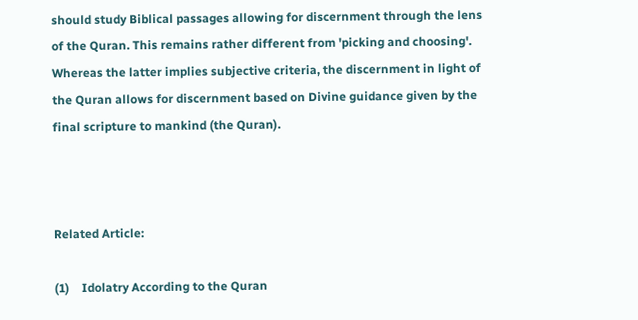should study Biblical passages allowing for discernment through the lens of the Quran. This remains rather different from 'picking and choosing'. Whereas the latter implies subjective criteria, the discernment in light of the Quran allows for discernment based on Divine guidance given by the final scripture to mankind (the Quran).



Related Article:

(1)    Idolatry According to the Quran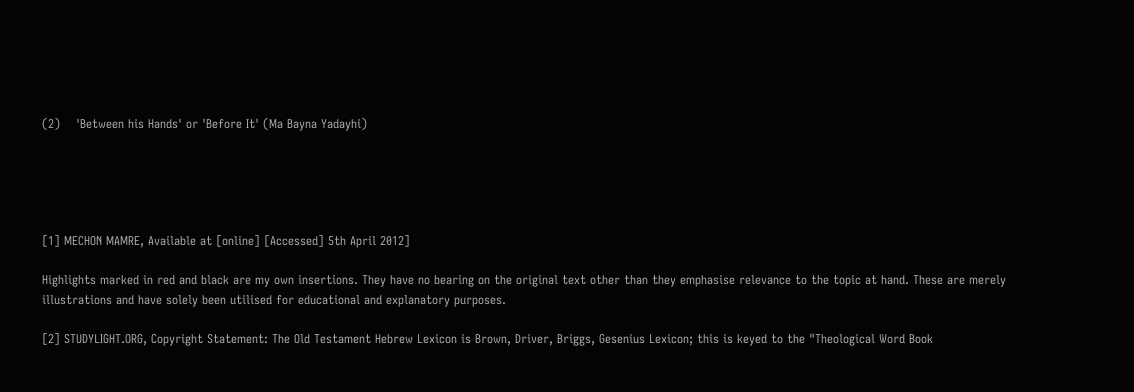(2)    'Between his Hands' or 'Before It' (Ma Bayna Yadayhi)





[1] MECHON MAMRE, Available at [online] [Accessed] 5th April 2012]

Highlights marked in red and black are my own insertions. They have no bearing on the original text other than they emphasise relevance to the topic at hand. These are merely illustrations and have solely been utilised for educational and explanatory purposes.

[2] STUDYLIGHT.ORG, Copyright Statement: The Old Testament Hebrew Lexicon is Brown, Driver, Briggs, Gesenius Lexicon; this is keyed to the "Theological Word Book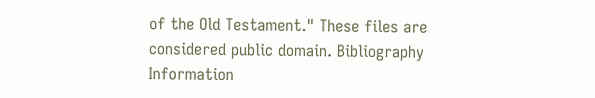of the Old Testament." These files are considered public domain. Bibliography Information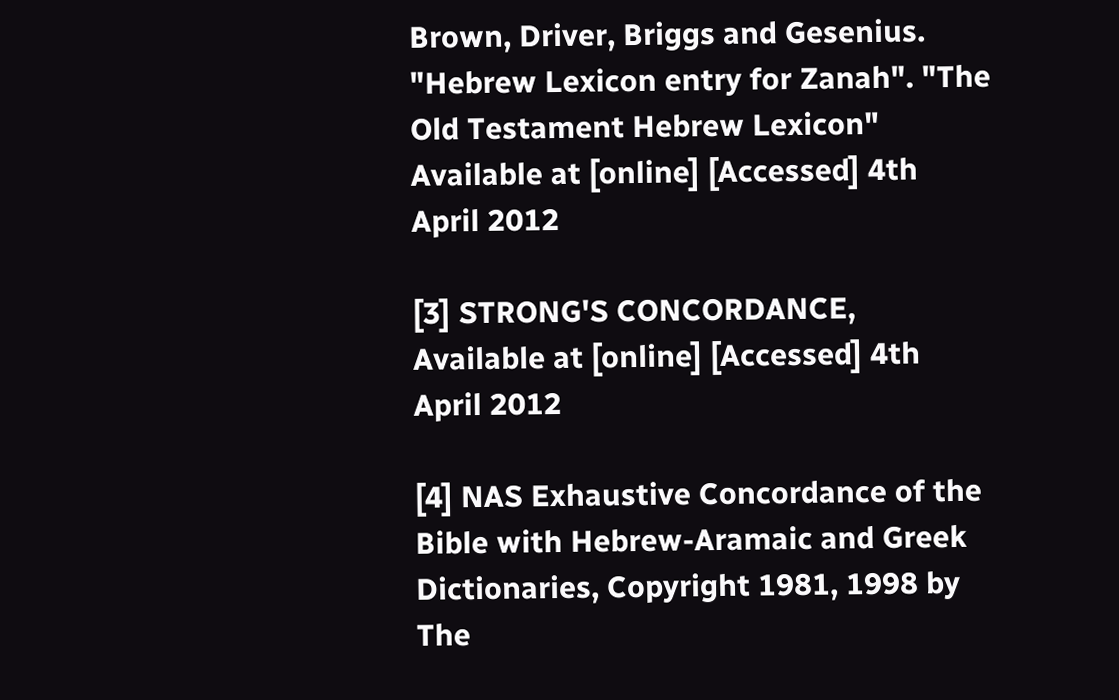Brown, Driver, Briggs and Gesenius. "Hebrew Lexicon entry for Zanah". "The Old Testament Hebrew Lexicon" Available at [online] [Accessed] 4th April 2012

[3] STRONG'S CONCORDANCE, Available at [online] [Accessed] 4th April 2012

[4] NAS Exhaustive Concordance of the Bible with Hebrew-Aramaic and Greek Dictionaries, Copyright 1981, 1998 by The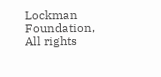Lockman Foundation, All rights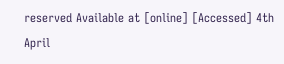reserved Available at [online] [Accessed] 4th April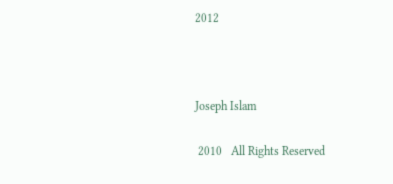2012



Joseph Islam

 2010   All Rights Reserved